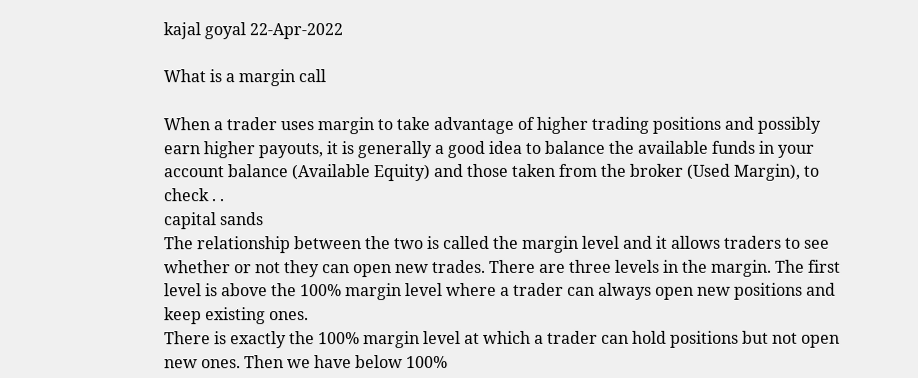kajal goyal 22-Apr-2022

What is a margin call

When a trader uses margin to take advantage of higher trading positions and possibly earn higher payouts, it is generally a good idea to balance the available funds in your account balance (Available Equity) and those taken from the broker (Used Margin), to check . .
capital sands
The relationship between the two is called the margin level and it allows traders to see whether or not they can open new trades. There are three levels in the margin. The first level is above the 100% margin level where a trader can always open new positions and keep existing ones.
There is exactly the 100% margin level at which a trader can hold positions but not open new ones. Then we have below 100%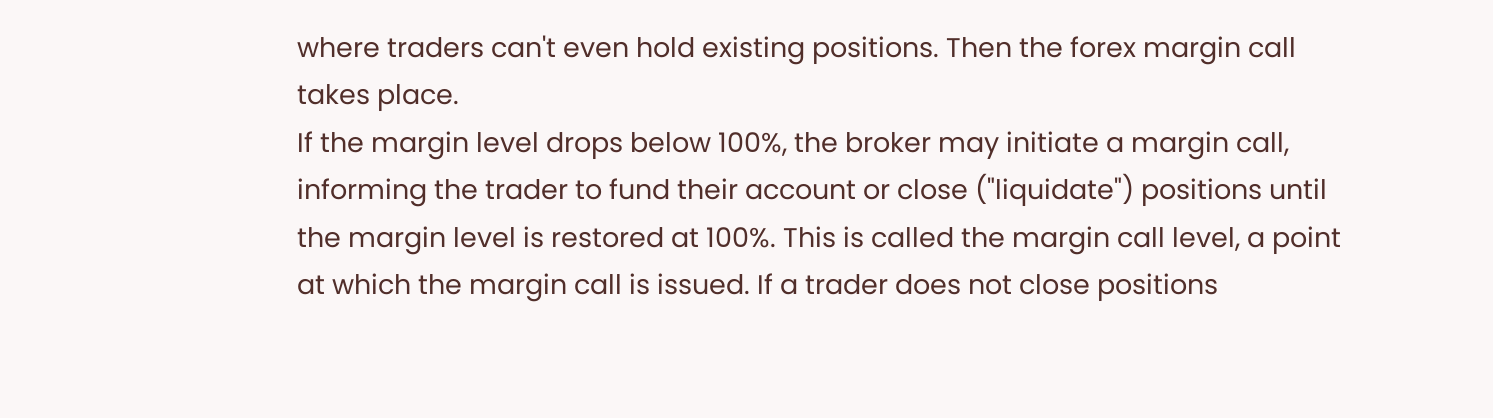where traders can't even hold existing positions. Then the forex margin call takes place.
If the margin level drops below 100%, the broker may initiate a margin call, informing the trader to fund their account or close ("liquidate") positions until the margin level is restored at 100%. This is called the margin call level, a point at which the margin call is issued. If a trader does not close positions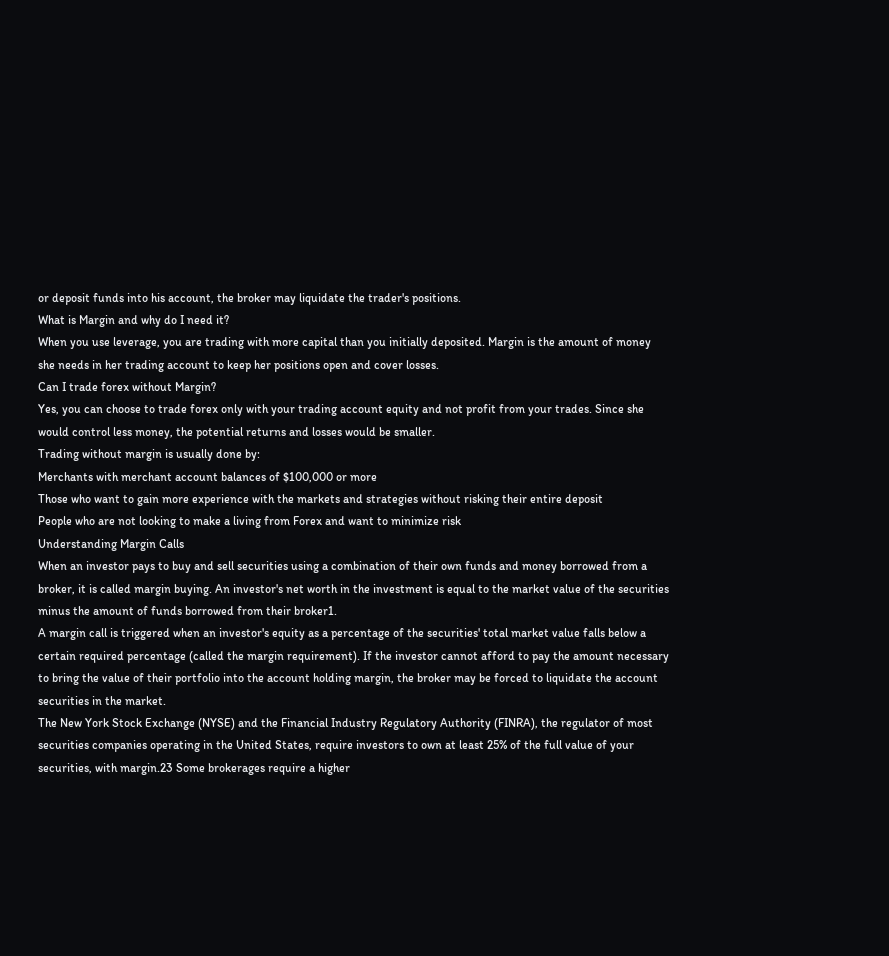or deposit funds into his account, the broker may liquidate the trader's positions.
What is Margin and why do I need it?
When you use leverage, you are trading with more capital than you initially deposited. Margin is the amount of money she needs in her trading account to keep her positions open and cover losses.
Can I trade forex without Margin?
Yes, you can choose to trade forex only with your trading account equity and not profit from your trades. Since she would control less money, the potential returns and losses would be smaller.
Trading without margin is usually done by:
Merchants with merchant account balances of $100,000 or more
Those who want to gain more experience with the markets and strategies without risking their entire deposit
People who are not looking to make a living from Forex and want to minimize risk
Understanding Margin Calls
When an investor pays to buy and sell securities using a combination of their own funds and money borrowed from a broker, it is called margin buying. An investor's net worth in the investment is equal to the market value of the securities minus the amount of funds borrowed from their broker1.
A margin call is triggered when an investor's equity as a percentage of the securities' total market value falls below a certain required percentage (called the margin requirement). If the investor cannot afford to pay the amount necessary to bring the value of their portfolio into the account holding margin, the broker may be forced to liquidate the account securities in the market.
The New York Stock Exchange (NYSE) and the Financial Industry Regulatory Authority (FINRA), the regulator of most securities companies operating in the United States, require investors to own at least 25% of the full value of your securities, with margin.23 Some brokerages require a higher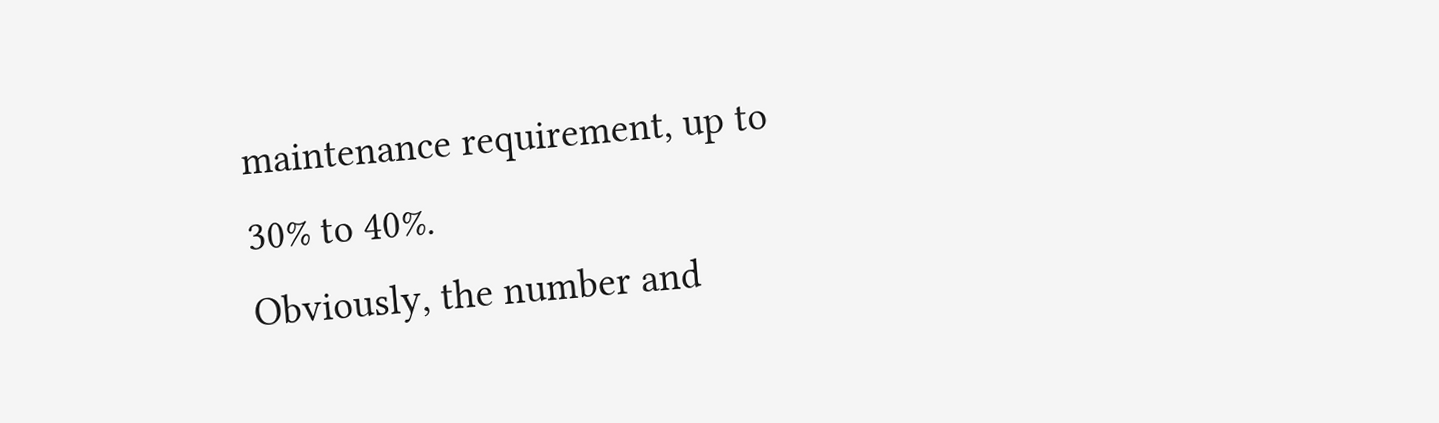maintenance requirement, up to 30% to 40%.
Obviously, the number and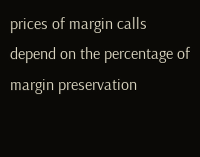prices of margin calls depend on the percentage of margin preservation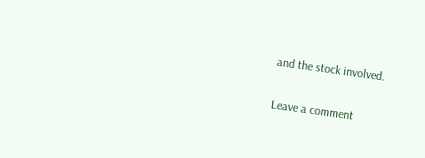and the stock involved.


Leave a comment